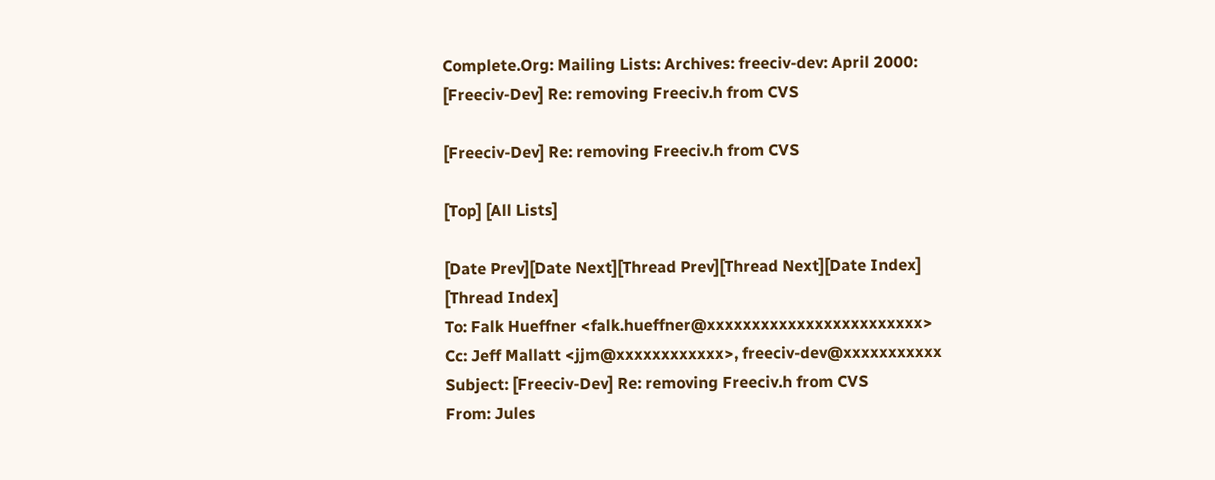Complete.Org: Mailing Lists: Archives: freeciv-dev: April 2000:
[Freeciv-Dev] Re: removing Freeciv.h from CVS

[Freeciv-Dev] Re: removing Freeciv.h from CVS

[Top] [All Lists]

[Date Prev][Date Next][Thread Prev][Thread Next][Date Index] [Thread Index]
To: Falk Hueffner <falk.hueffner@xxxxxxxxxxxxxxxxxxxxxxxx>
Cc: Jeff Mallatt <jjm@xxxxxxxxxxxx>, freeciv-dev@xxxxxxxxxxx
Subject: [Freeciv-Dev] Re: removing Freeciv.h from CVS
From: Jules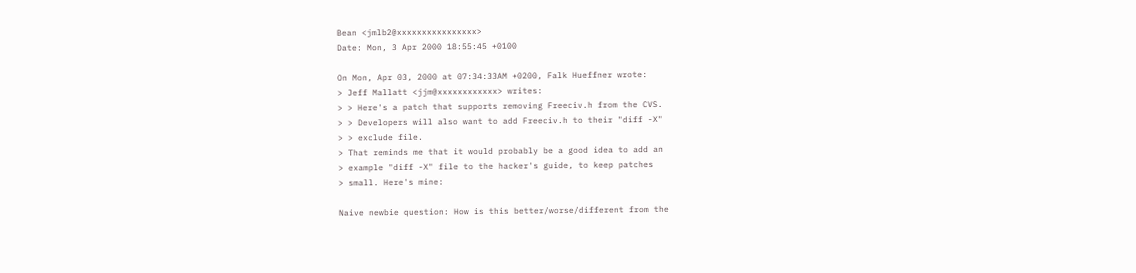Bean <jmlb2@xxxxxxxxxxxxxxxx>
Date: Mon, 3 Apr 2000 18:55:45 +0100

On Mon, Apr 03, 2000 at 07:34:33AM +0200, Falk Hueffner wrote:
> Jeff Mallatt <jjm@xxxxxxxxxxxx> writes:
> > Here's a patch that supports removing Freeciv.h from the CVS.
> > Developers will also want to add Freeciv.h to their "diff -X"
> > exclude file.
> That reminds me that it would probably be a good idea to add an
> example "diff -X" file to the hacker's guide, to keep patches
> small. Here's mine:

Naive newbie question: How is this better/worse/different from the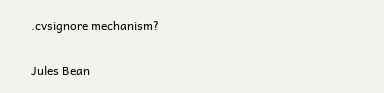.cvsignore mechanism?


Jules Bean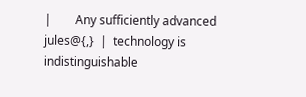|        Any sufficiently advanced
jules@{,}  |  technology is indistinguishable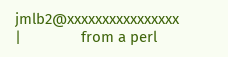jmlb2@xxxxxxxxxxxxxxxx              |               from a perl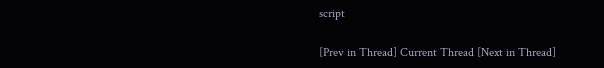script

[Prev in Thread] Current Thread [Next in Thread]